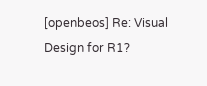[openbeos] Re: Visual Design for R1?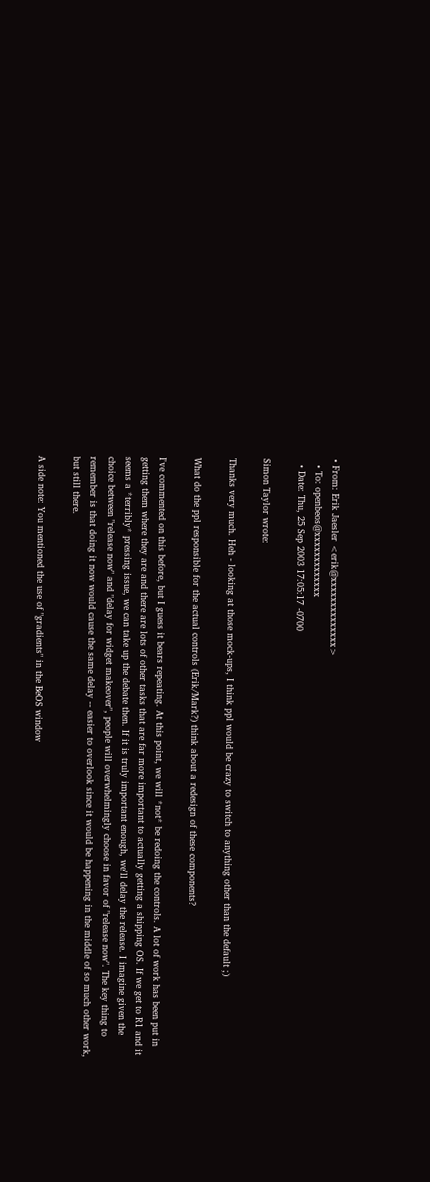• From: Erik Jaesler <erik@xxxxxxxxxxxxxx>
  • To: openbeos@xxxxxxxxxxxxx
  • Date: Thu, 25 Sep 2003 17:05:17 -0700

Simon Taylor wrote:

Thanks very much. Heh - looking at those mock-ups, I think ppl would be crazy to switch to anything other than the default ;)

What do the ppl responsible for the actual controls (Erik/Mark?) think about a redesign of these components?

I've commented on this before, but I guess it bears repeating. At this point, we will *not* be redoing the controls. A lot of work has been put in getting them where they are and there are lots of other tasks that are far more important to actually getting a shipping OS. If we get to R1 and it seems a *terribly* pressing issue, we can take up the debate then. If it is truly important enough, we'll delay the release. I imagine given the choice between "release now" and "delay for widget makeover", people will overwhelmingly choose in favor of "release now". The key thing to remember is that doing it now would cause the same delay -- easier to overlook since it would be happening in the middle of so much other work, but still there.

A side note: You mentioned the use of "gradients" in the BeOS window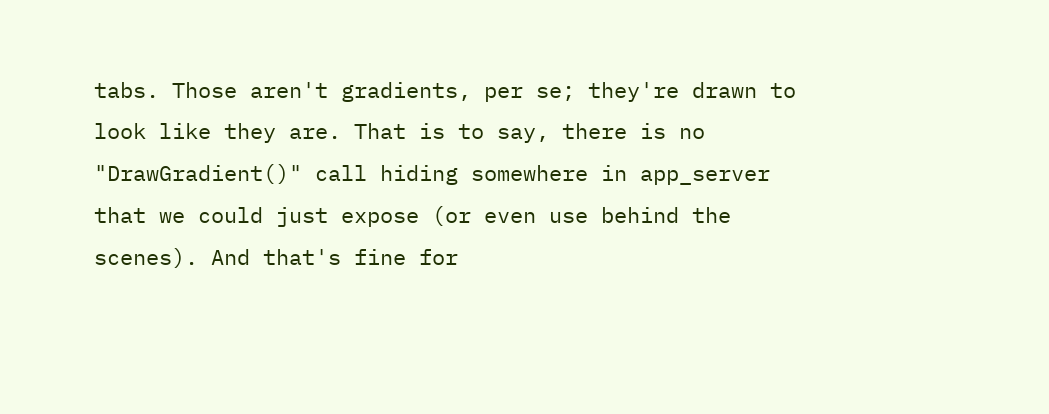tabs. Those aren't gradients, per se; they're drawn to look like they are. That is to say, there is no "DrawGradient()" call hiding somewhere in app_server that we could just expose (or even use behind the scenes). And that's fine for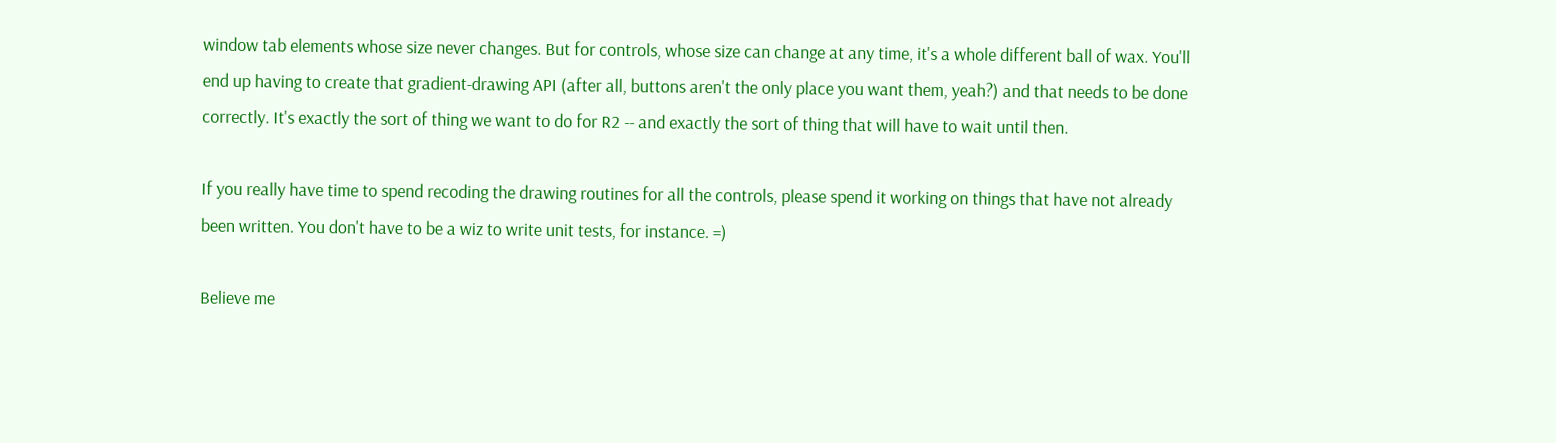window tab elements whose size never changes. But for controls, whose size can change at any time, it's a whole different ball of wax. You'll end up having to create that gradient-drawing API (after all, buttons aren't the only place you want them, yeah?) and that needs to be done correctly. It's exactly the sort of thing we want to do for R2 -- and exactly the sort of thing that will have to wait until then.

If you really have time to spend recoding the drawing routines for all the controls, please spend it working on things that have not already been written. You don't have to be a wiz to write unit tests, for instance. =)

Believe me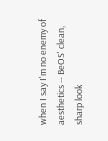when I say I'm no enemy of aesthetics -- BeOS' clean, sharp look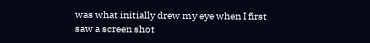was what initially drew my eye when I first saw a screen shot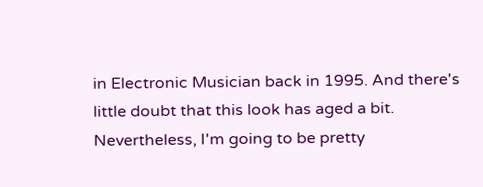in Electronic Musician back in 1995. And there's little doubt that this look has aged a bit. Nevertheless, I'm going to be pretty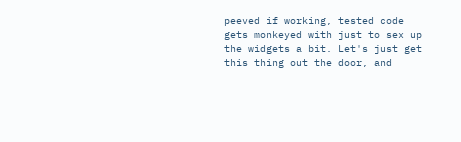peeved if working, tested code gets monkeyed with just to sex up the widgets a bit. Let's just get this thing out the door, and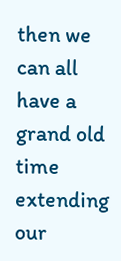then we can all have a grand old time extending our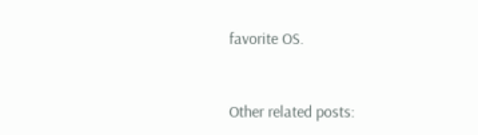favorite OS.


Other related posts: